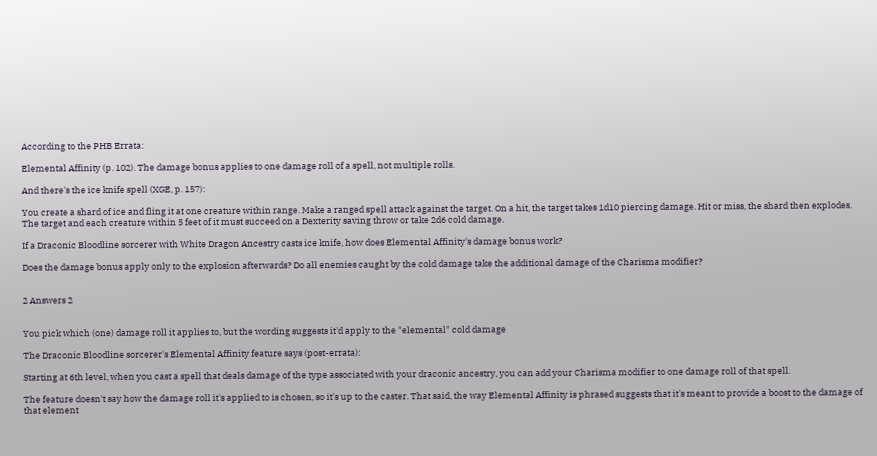According to the PHB Errata:

Elemental Affinity (p. 102). The damage bonus applies to one damage roll of a spell, not multiple rolls.

And there's the ice knife spell (XGE, p. 157):

You create a shard of ice and fling it at one creature within range. Make a ranged spell attack against the target. On a hit, the target takes 1d10 piercing damage. Hit or miss, the shard then explodes. The target and each creature within 5 feet of it must succeed on a Dexterity saving throw or take 2d6 cold damage.

If a Draconic Bloodline sorcerer with White Dragon Ancestry casts ice knife, how does Elemental Affinity's damage bonus work?

Does the damage bonus apply only to the explosion afterwards? Do all enemies caught by the cold damage take the additional damage of the Charisma modifier?


2 Answers 2


You pick which (one) damage roll it applies to, but the wording suggests it'd apply to the "elemental" cold damage

The Draconic Bloodline sorcerer's Elemental Affinity feature says (post-errata):

Starting at 6th level, when you cast a spell that deals damage of the type associated with your draconic ancestry, you can add your Charisma modifier to one damage roll of that spell.

The feature doesn't say how the damage roll it's applied to is chosen, so it's up to the caster. That said, the way Elemental Affinity is phrased suggests that it's meant to provide a boost to the damage of that element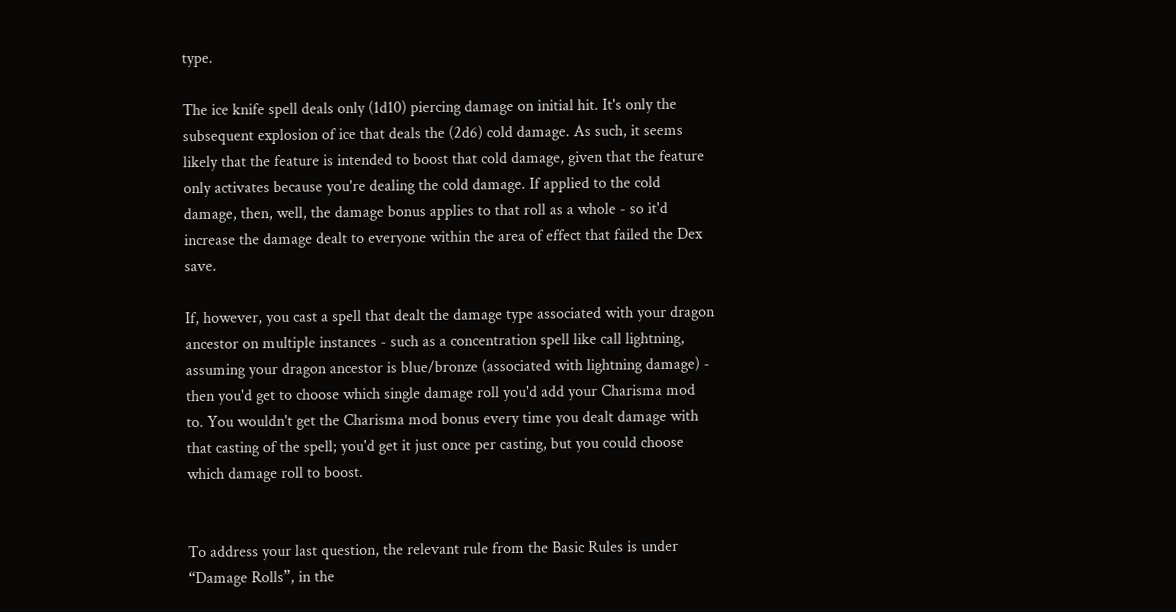type.

The ice knife spell deals only (1d10) piercing damage on initial hit. It's only the subsequent explosion of ice that deals the (2d6) cold damage. As such, it seems likely that the feature is intended to boost that cold damage, given that the feature only activates because you're dealing the cold damage. If applied to the cold damage, then, well, the damage bonus applies to that roll as a whole - so it'd increase the damage dealt to everyone within the area of effect that failed the Dex save.

If, however, you cast a spell that dealt the damage type associated with your dragon ancestor on multiple instances - such as a concentration spell like call lightning, assuming your dragon ancestor is blue/bronze (associated with lightning damage) - then you'd get to choose which single damage roll you'd add your Charisma mod to. You wouldn't get the Charisma mod bonus every time you dealt damage with that casting of the spell; you'd get it just once per casting, but you could choose which damage roll to boost.


To address your last question, the relevant rule from the Basic Rules is under “Damage Rolls”, in the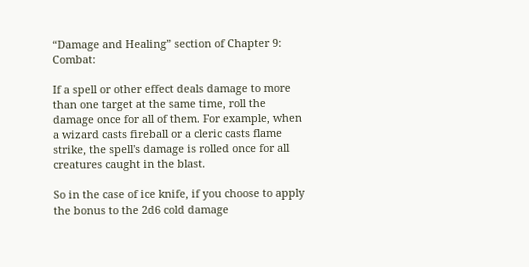“Damage and Healing” section of Chapter 9: Combat:

If a spell or other effect deals damage to more than one target at the same time, roll the damage once for all of them. For example, when a wizard casts fireball or a cleric casts flame strike, the spell's damage is rolled once for all creatures caught in the blast.

So in the case of ice knife, if you choose to apply the bonus to the 2d6 cold damage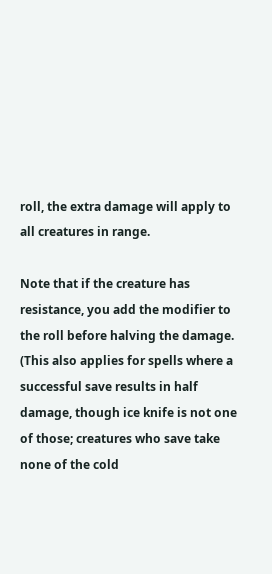roll, the extra damage will apply to all creatures in range.

Note that if the creature has resistance, you add the modifier to the roll before halving the damage. (This also applies for spells where a successful save results in half damage, though ice knife is not one of those; creatures who save take none of the cold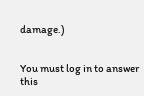damage.)


You must log in to answer this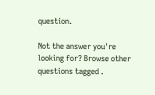question.

Not the answer you're looking for? Browse other questions tagged .